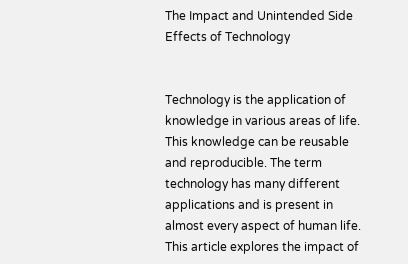The Impact and Unintended Side Effects of Technology


Technology is the application of knowledge in various areas of life. This knowledge can be reusable and reproducible. The term technology has many different applications and is present in almost every aspect of human life. This article explores the impact of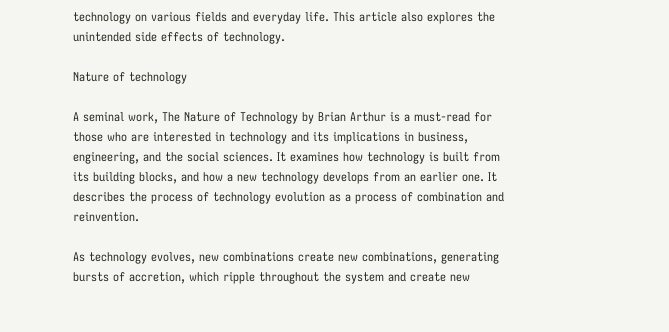technology on various fields and everyday life. This article also explores the unintended side effects of technology.

Nature of technology

A seminal work, The Nature of Technology by Brian Arthur is a must-read for those who are interested in technology and its implications in business, engineering, and the social sciences. It examines how technology is built from its building blocks, and how a new technology develops from an earlier one. It describes the process of technology evolution as a process of combination and reinvention.

As technology evolves, new combinations create new combinations, generating bursts of accretion, which ripple throughout the system and create new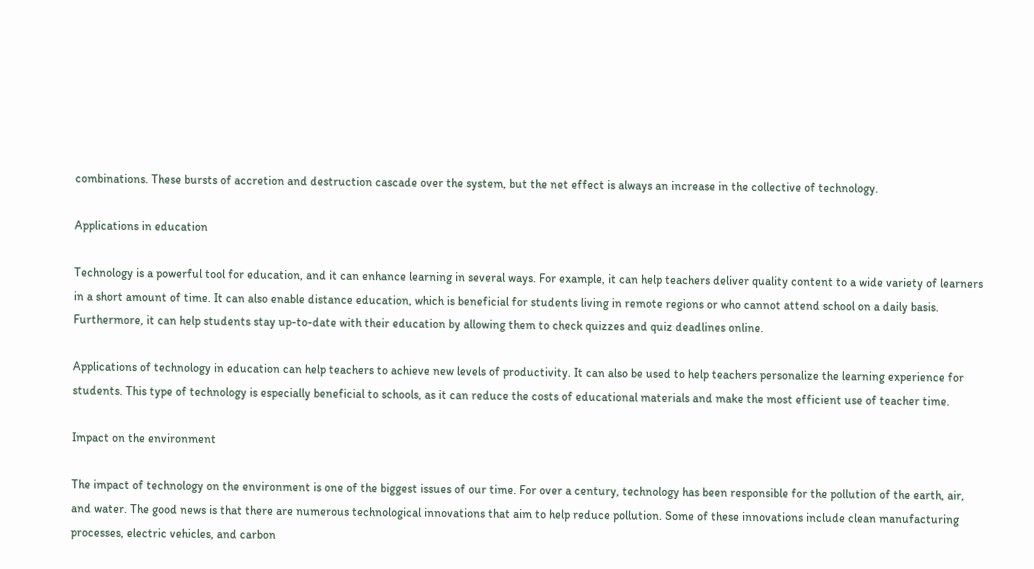combinations. These bursts of accretion and destruction cascade over the system, but the net effect is always an increase in the collective of technology.

Applications in education

Technology is a powerful tool for education, and it can enhance learning in several ways. For example, it can help teachers deliver quality content to a wide variety of learners in a short amount of time. It can also enable distance education, which is beneficial for students living in remote regions or who cannot attend school on a daily basis. Furthermore, it can help students stay up-to-date with their education by allowing them to check quizzes and quiz deadlines online.

Applications of technology in education can help teachers to achieve new levels of productivity. It can also be used to help teachers personalize the learning experience for students. This type of technology is especially beneficial to schools, as it can reduce the costs of educational materials and make the most efficient use of teacher time.

Impact on the environment

The impact of technology on the environment is one of the biggest issues of our time. For over a century, technology has been responsible for the pollution of the earth, air, and water. The good news is that there are numerous technological innovations that aim to help reduce pollution. Some of these innovations include clean manufacturing processes, electric vehicles, and carbon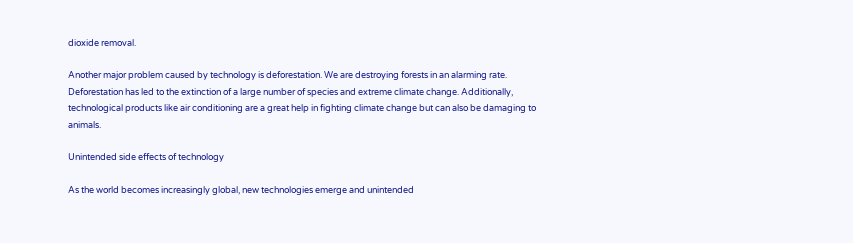dioxide removal.

Another major problem caused by technology is deforestation. We are destroying forests in an alarming rate. Deforestation has led to the extinction of a large number of species and extreme climate change. Additionally, technological products like air conditioning are a great help in fighting climate change but can also be damaging to animals.

Unintended side effects of technology

As the world becomes increasingly global, new technologies emerge and unintended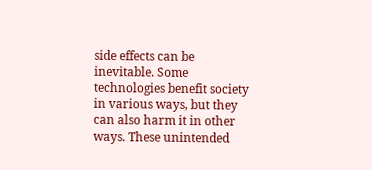side effects can be inevitable. Some technologies benefit society in various ways, but they can also harm it in other ways. These unintended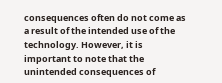consequences often do not come as a result of the intended use of the technology. However, it is important to note that the unintended consequences of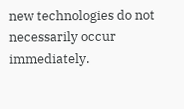new technologies do not necessarily occur immediately.